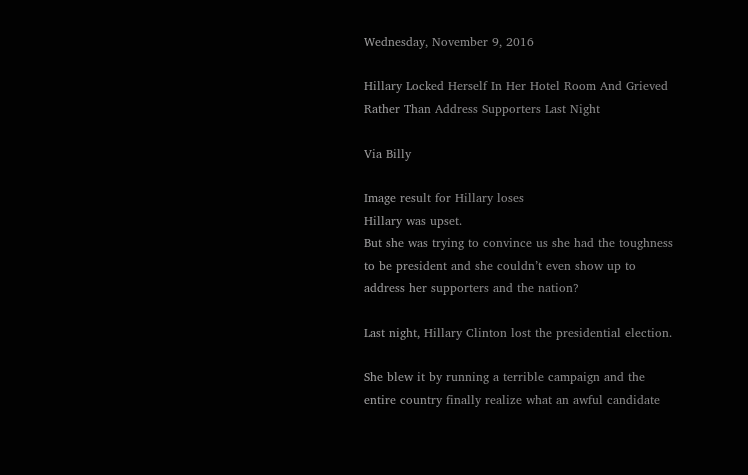Wednesday, November 9, 2016

Hillary Locked Herself In Her Hotel Room And Grieved Rather Than Address Supporters Last Night

Via Billy

Image result for Hillary loses
Hillary was upset.
But she was trying to convince us she had the toughness to be president and she couldn’t even show up to address her supporters and the nation?

Last night, Hillary Clinton lost the presidential election.

She blew it by running a terrible campaign and the entire country finally realize what an awful candidate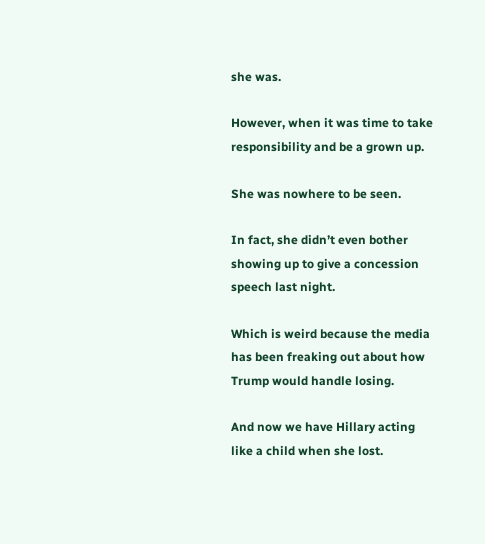she was.

However, when it was time to take responsibility and be a grown up.

She was nowhere to be seen.

In fact, she didn’t even bother showing up to give a concession speech last night.

Which is weird because the media has been freaking out about how Trump would handle losing.

And now we have Hillary acting like a child when she lost.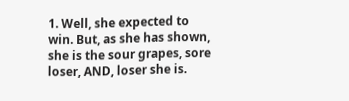1. Well, she expected to win. But, as she has shown, she is the sour grapes, sore loser, AND, loser she is.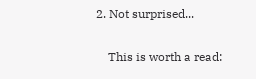2. Not surprised...

    This is worth a read: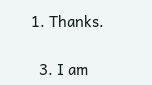1. Thanks.

  3. I am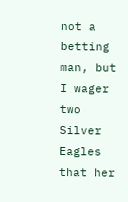not a betting man, but I wager two Silver Eagles that her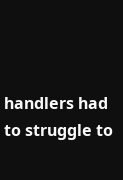handlers had to struggle to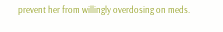prevent her from willingly overdosing on meds.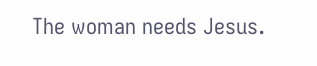The woman needs Jesus.